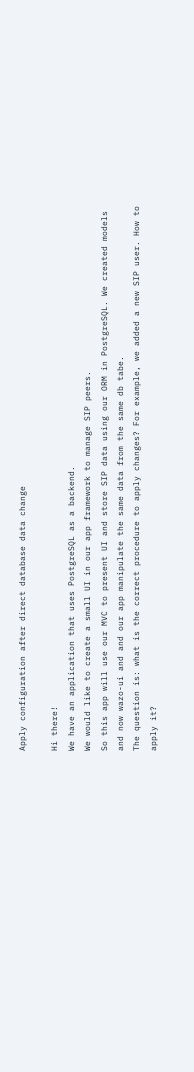Apply configuration after direct database data change

Hi there!
We have an application that uses PostgreSQL as a backend.
We would like to create a small UI in our app framework to manage SIP peers.
So this app will use our MVC to present UI and store SIP data using our ORM in PostgreSQL. We created models and now wazo-ui and and our app manipulate the same data from the same db tabe.
The question is: what is the correct procedure to apply changes? For example, we added a new SIP user. How to apply it?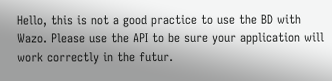Hello, this is not a good practice to use the BD with Wazo. Please use the API to be sure your application will work correctly in the futur.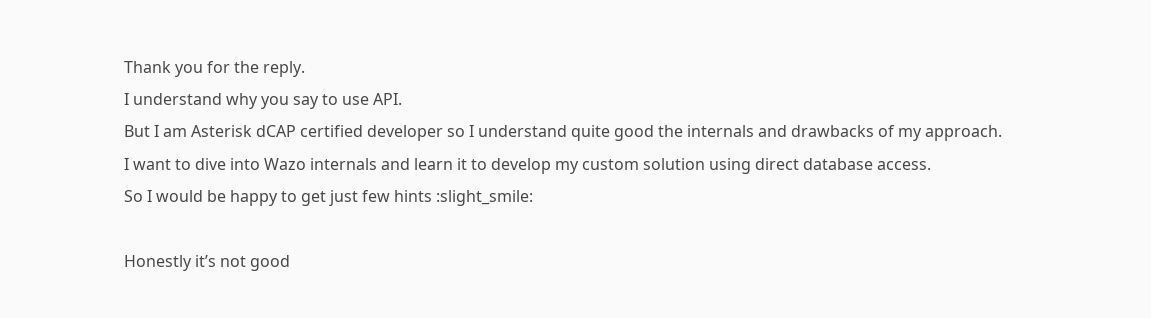Thank you for the reply.
I understand why you say to use API.
But I am Asterisk dCAP certified developer so I understand quite good the internals and drawbacks of my approach.
I want to dive into Wazo internals and learn it to develop my custom solution using direct database access.
So I would be happy to get just few hints :slight_smile:

Honestly it’s not good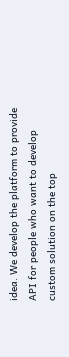idea. We develop the platform to provide API for people who want to develop custom solution on the top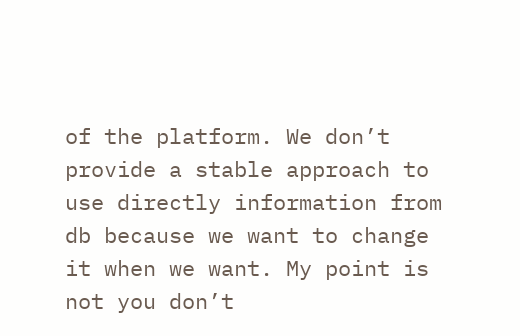of the platform. We don’t provide a stable approach to use directly information from db because we want to change it when we want. My point is not you don’t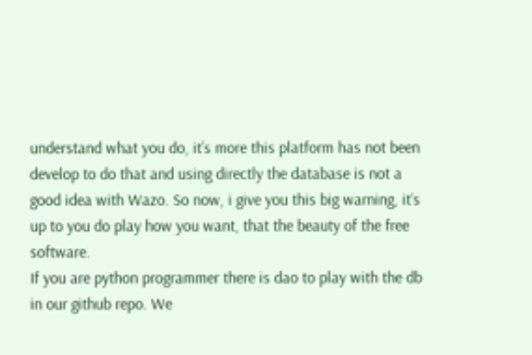understand what you do, it’s more this platform has not been develop to do that and using directly the database is not a good idea with Wazo. So now, i give you this big warning, it’s up to you do play how you want, that the beauty of the free software.
If you are python programmer there is dao to play with the db in our github repo. We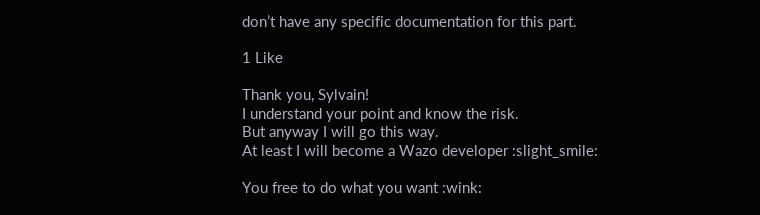don’t have any specific documentation for this part.

1 Like

Thank you, Sylvain!
I understand your point and know the risk.
But anyway I will go this way.
At least I will become a Wazo developer :slight_smile:

You free to do what you want :wink: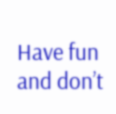Have fun and don’t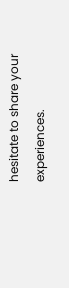hesitate to share your experiences.